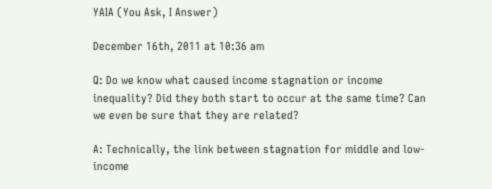YAIA (You Ask, I Answer)

December 16th, 2011 at 10:36 am

Q: Do we know what caused income stagnation or income inequality? Did they both start to occur at the same time? Can we even be sure that they are related?

A: Technically, the link between stagnation for middle and low-income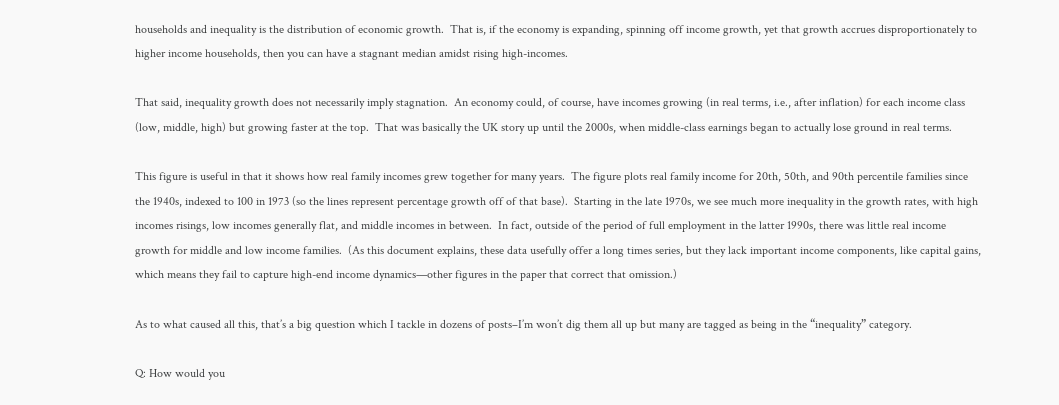households and inequality is the distribution of economic growth.  That is, if the economy is expanding, spinning off income growth, yet that growth accrues disproportionately to higher income households, then you can have a stagnant median amidst rising high-incomes.

That said, inequality growth does not necessarily imply stagnation.  An economy could, of course, have incomes growing (in real terms, i.e., after inflation) for each income class (low, middle, high) but growing faster at the top.  That was basically the UK story up until the 2000s, when middle-class earnings began to actually lose ground in real terms.

This figure is useful in that it shows how real family incomes grew together for many years.  The figure plots real family income for 20th, 50th, and 90th percentile families since the 1940s, indexed to 100 in 1973 (so the lines represent percentage growth off of that base).  Starting in the late 1970s, we see much more inequality in the growth rates, with high incomes risings, low incomes generally flat, and middle incomes in between.  In fact, outside of the period of full employment in the latter 1990s, there was little real income growth for middle and low income families.  (As this document explains, these data usefully offer a long times series, but they lack important income components, like capital gains, which means they fail to capture high-end income dynamics—other figures in the paper that correct that omission.)

As to what caused all this, that’s a big question which I tackle in dozens of posts–I’m won’t dig them all up but many are tagged as being in the “inequality” category.

Q: How would you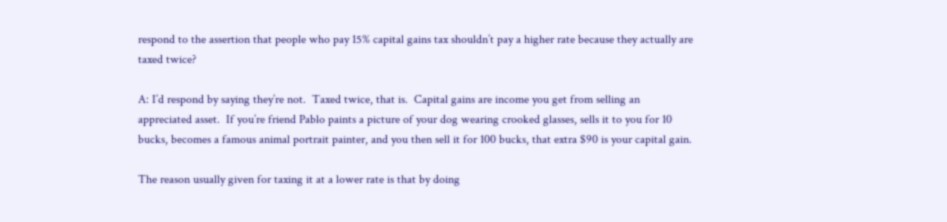respond to the assertion that people who pay 15% capital gains tax shouldn’t pay a higher rate because they actually are taxed twice?

A: I’d respond by saying they’re not.  Taxed twice, that is.  Capital gains are income you get from selling an appreciated asset.  If you’re friend Pablo paints a picture of your dog wearing crooked glasses, sells it to you for 10 bucks, becomes a famous animal portrait painter, and you then sell it for 100 bucks, that extra $90 is your capital gain.

The reason usually given for taxing it at a lower rate is that by doing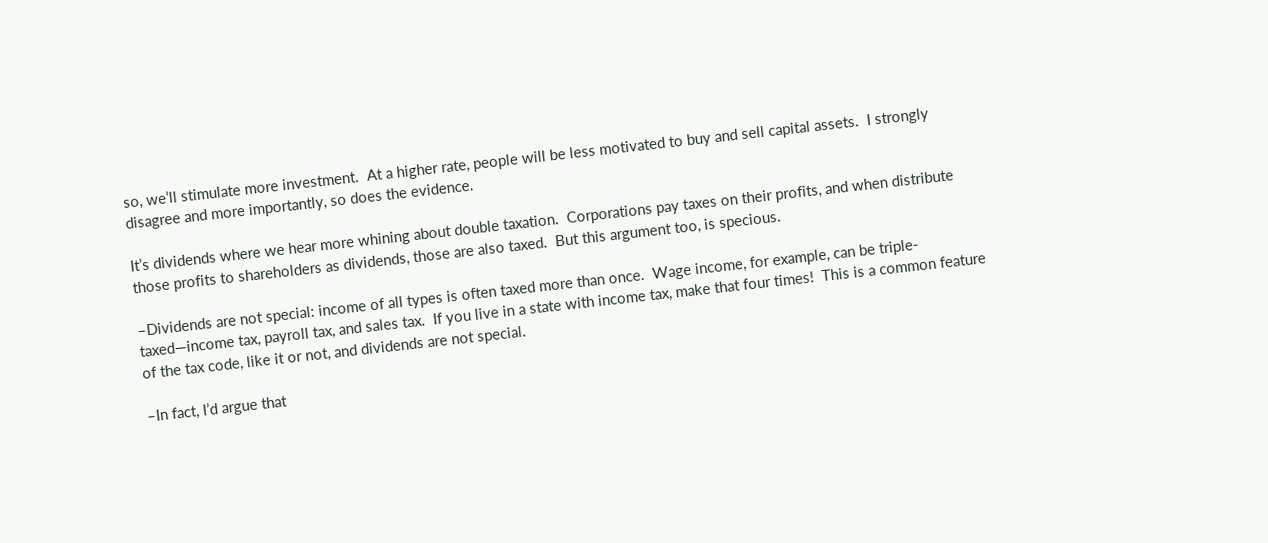so, we’ll stimulate more investment.  At a higher rate, people will be less motivated to buy and sell capital assets.  I strongly disagree and more importantly, so does the evidence.

It’s dividends where we hear more whining about double taxation.  Corporations pay taxes on their profits, and when distribute those profits to shareholders as dividends, those are also taxed.  But this argument too, is specious.

–Dividends are not special: income of all types is often taxed more than once.  Wage income, for example, can be triple-taxed—income tax, payroll tax, and sales tax.  If you live in a state with income tax, make that four times!  This is a common feature of the tax code, like it or not, and dividends are not special.

–In fact, I’d argue that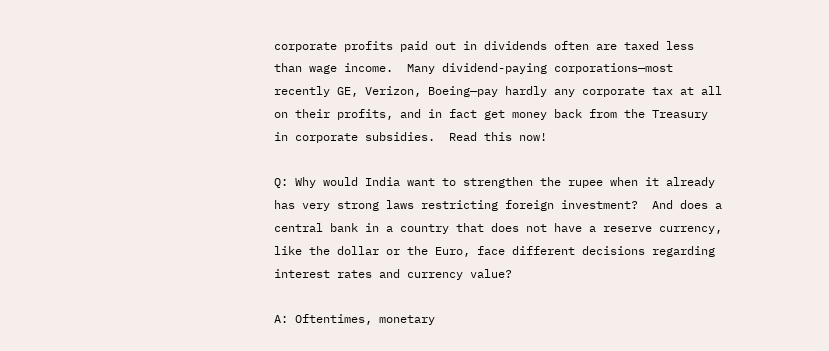corporate profits paid out in dividends often are taxed less than wage income.  Many dividend-paying corporations—most recently GE, Verizon, Boeing—pay hardly any corporate tax at all on their profits, and in fact get money back from the Treasury in corporate subsidies.  Read this now!

Q: Why would India want to strengthen the rupee when it already has very strong laws restricting foreign investment?  And does a central bank in a country that does not have a reserve currency, like the dollar or the Euro, face different decisions regarding interest rates and currency value?

A: Oftentimes, monetary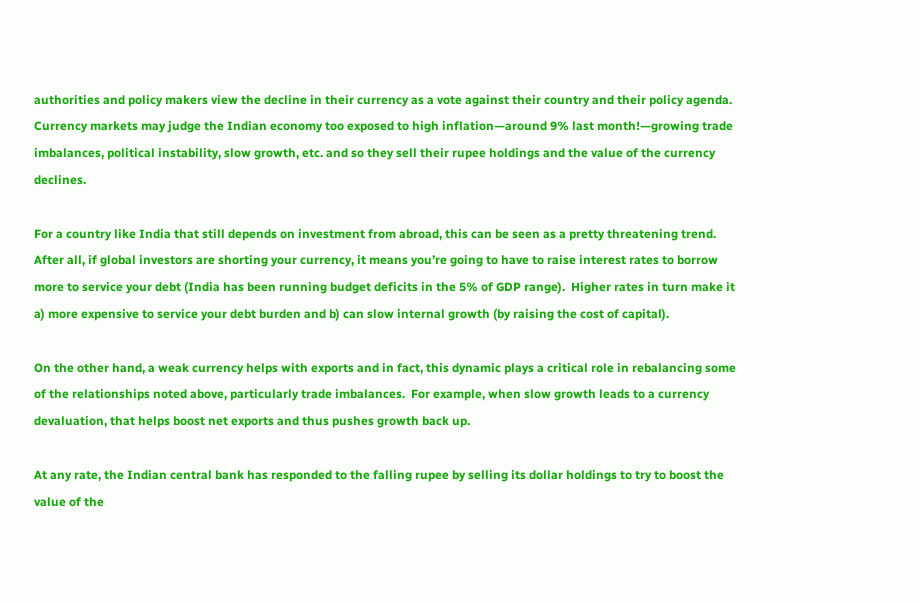authorities and policy makers view the decline in their currency as a vote against their country and their policy agenda.  Currency markets may judge the Indian economy too exposed to high inflation—around 9% last month!—growing trade imbalances, political instability, slow growth, etc. and so they sell their rupee holdings and the value of the currency declines.

For a country like India that still depends on investment from abroad, this can be seen as a pretty threatening trend.  After all, if global investors are shorting your currency, it means you’re going to have to raise interest rates to borrow more to service your debt (India has been running budget deficits in the 5% of GDP range).  Higher rates in turn make it a) more expensive to service your debt burden and b) can slow internal growth (by raising the cost of capital).

On the other hand, a weak currency helps with exports and in fact, this dynamic plays a critical role in rebalancing some of the relationships noted above, particularly trade imbalances.  For example, when slow growth leads to a currency devaluation, that helps boost net exports and thus pushes growth back up.

At any rate, the Indian central bank has responded to the falling rupee by selling its dollar holdings to try to boost the value of the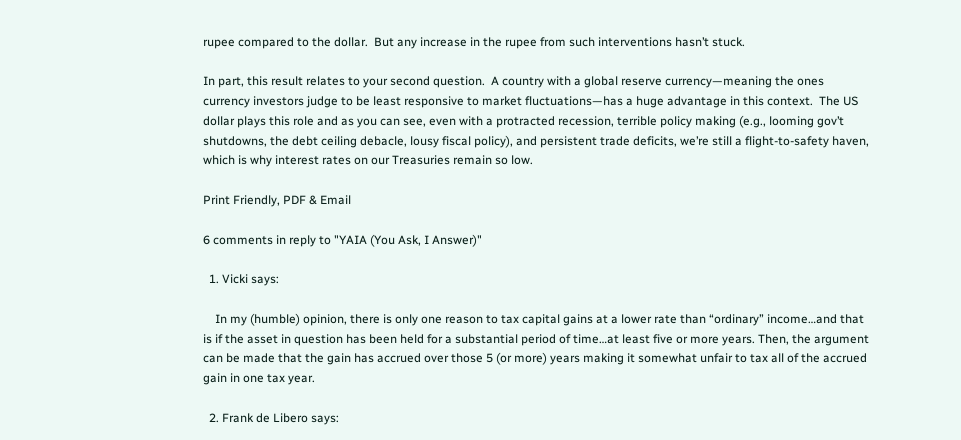rupee compared to the dollar.  But any increase in the rupee from such interventions hasn’t stuck.

In part, this result relates to your second question.  A country with a global reserve currency—meaning the ones currency investors judge to be least responsive to market fluctuations—has a huge advantage in this context.  The US dollar plays this role and as you can see, even with a protracted recession, terrible policy making (e.g., looming gov’t shutdowns, the debt ceiling debacle, lousy fiscal policy), and persistent trade deficits, we’re still a flight-to-safety haven, which is why interest rates on our Treasuries remain so low.

Print Friendly, PDF & Email

6 comments in reply to "YAIA (You Ask, I Answer)"

  1. Vicki says:

    In my (humble) opinion, there is only one reason to tax capital gains at a lower rate than “ordinary” income…and that is if the asset in question has been held for a substantial period of time…at least five or more years. Then, the argument can be made that the gain has accrued over those 5 (or more) years making it somewhat unfair to tax all of the accrued gain in one tax year.

  2. Frank de Libero says: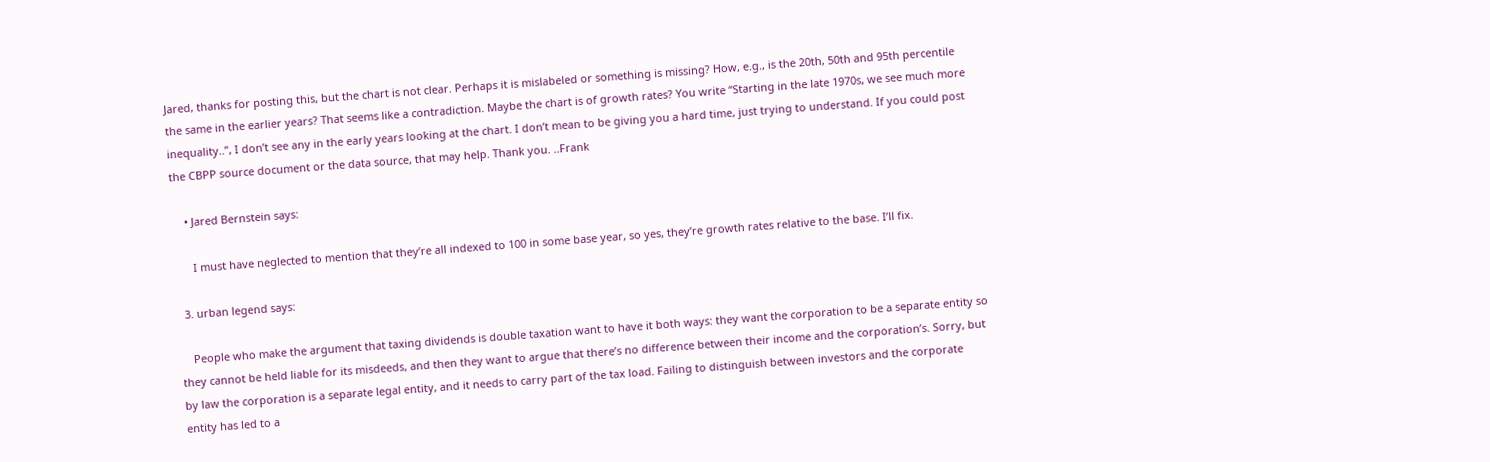Jared, thanks for posting this, but the chart is not clear. Perhaps it is mislabeled or something is missing? How, e.g., is the 20th, 50th and 95th percentile the same in the earlier years? That seems like a contradiction. Maybe the chart is of growth rates? You write “Starting in the late 1970s, we see much more inequality..”, I don’t see any in the early years looking at the chart. I don’t mean to be giving you a hard time, just trying to understand. If you could post the CBPP source document or the data source, that may help. Thank you. ..Frank

    • Jared Bernstein says:

      I must have neglected to mention that they’re all indexed to 100 in some base year, so yes, they’re growth rates relative to the base. I’ll fix.

  3. urban legend says:

    People who make the argument that taxing dividends is double taxation want to have it both ways: they want the corporation to be a separate entity so they cannot be held liable for its misdeeds, and then they want to argue that there’s no difference between their income and the corporation’s. Sorry, but by law the corporation is a separate legal entity, and it needs to carry part of the tax load. Failing to distinguish between investors and the corporate entity has led to a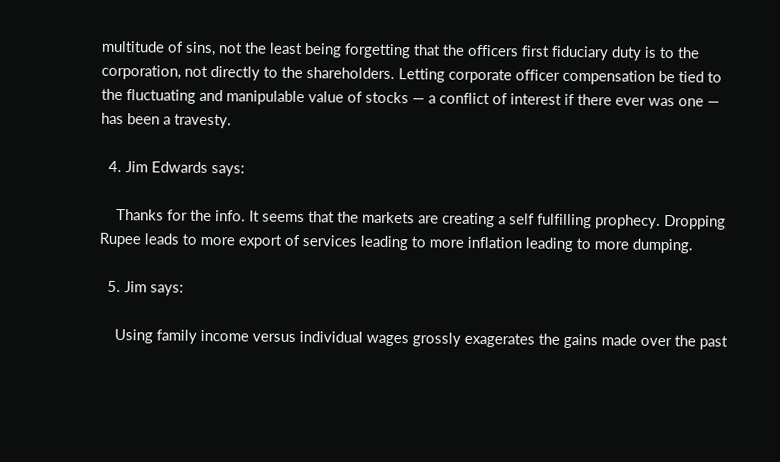multitude of sins, not the least being forgetting that the officers first fiduciary duty is to the corporation, not directly to the shareholders. Letting corporate officer compensation be tied to the fluctuating and manipulable value of stocks — a conflict of interest if there ever was one — has been a travesty.

  4. Jim Edwards says:

    Thanks for the info. It seems that the markets are creating a self fulfilling prophecy. Dropping Rupee leads to more export of services leading to more inflation leading to more dumping.

  5. Jim says:

    Using family income versus individual wages grossly exagerates the gains made over the past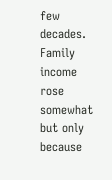few decades. Family income rose somewhat but only because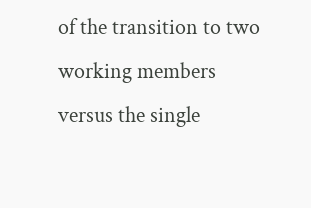of the transition to two working members versus the single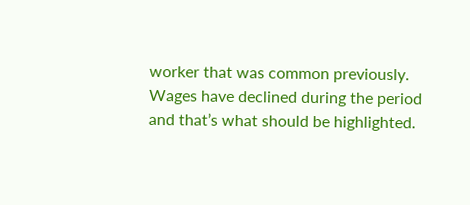worker that was common previously. Wages have declined during the period and that’s what should be highlighted.